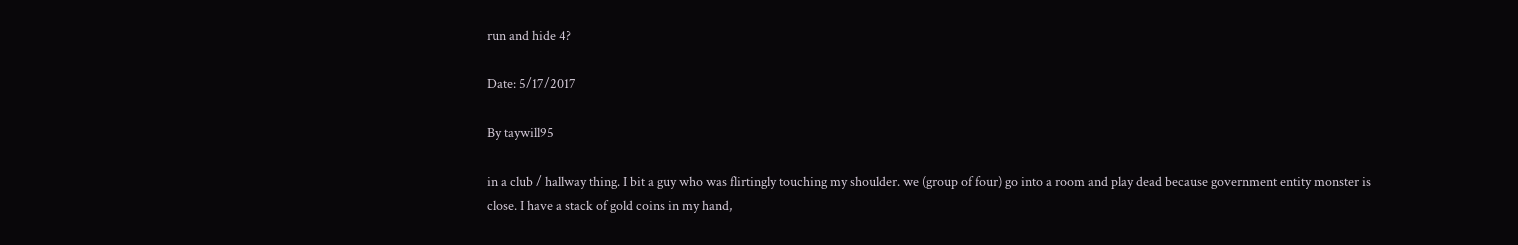run and hide 4?

Date: 5/17/2017

By taywill95

in a club / hallway thing. I bit a guy who was flirtingly touching my shoulder. we (group of four) go into a room and play dead because government entity monster is close. I have a stack of gold coins in my hand,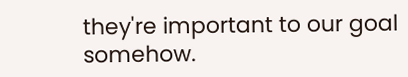they're important to our goal somehow.